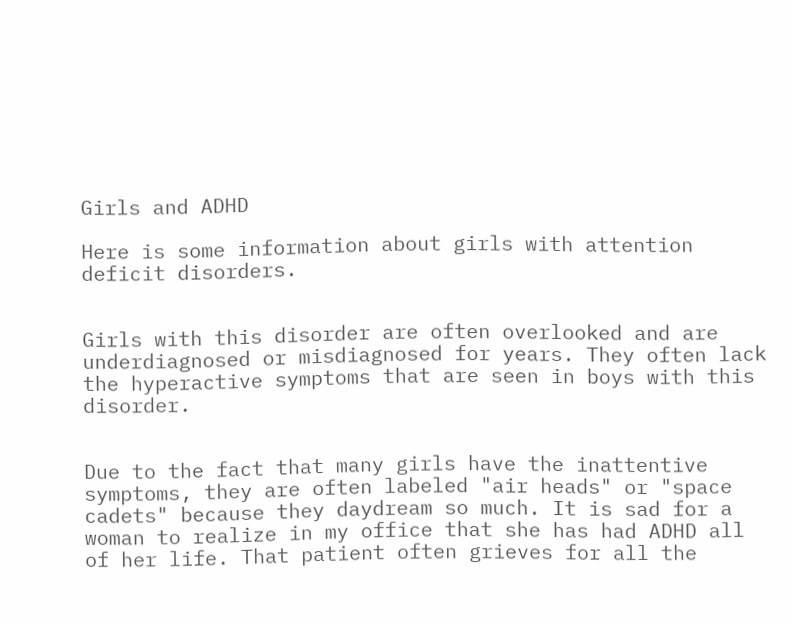Girls and ADHD

Here is some information about girls with attention deficit disorders.


Girls with this disorder are often overlooked and are underdiagnosed or misdiagnosed for years. They often lack the hyperactive symptoms that are seen in boys with this disorder.


Due to the fact that many girls have the inattentive symptoms, they are often labeled "air heads" or "space cadets" because they daydream so much. It is sad for a woman to realize in my office that she has had ADHD all of her life. That patient often grieves for all the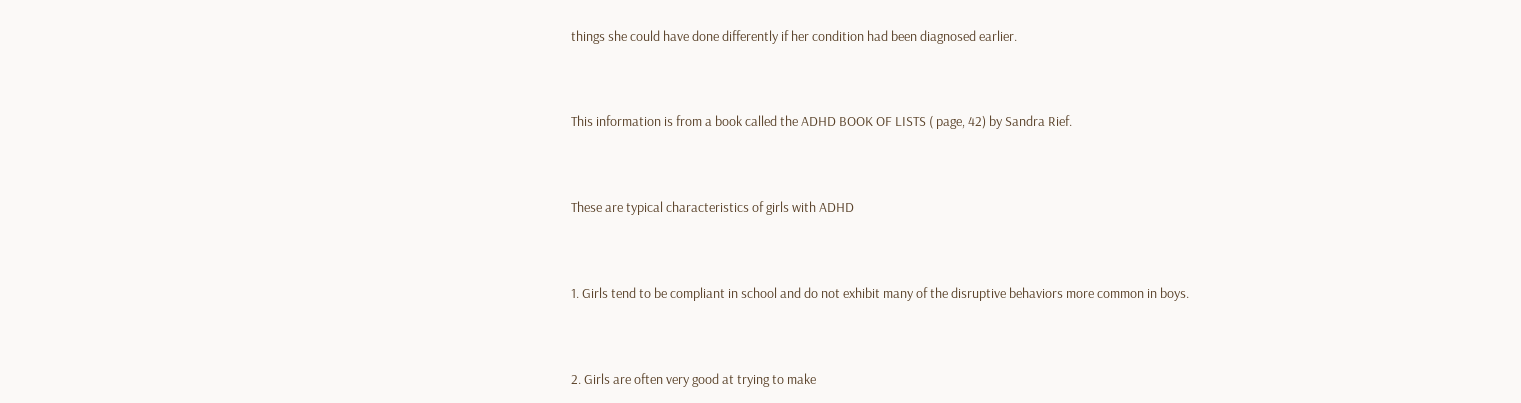things she could have done differently if her condition had been diagnosed earlier.


This information is from a book called the ADHD BOOK OF LISTS ( page, 42) by Sandra Rief.


These are typical characteristics of girls with ADHD


1. Girls tend to be compliant in school and do not exhibit many of the disruptive behaviors more common in boys.


2. Girls are often very good at trying to make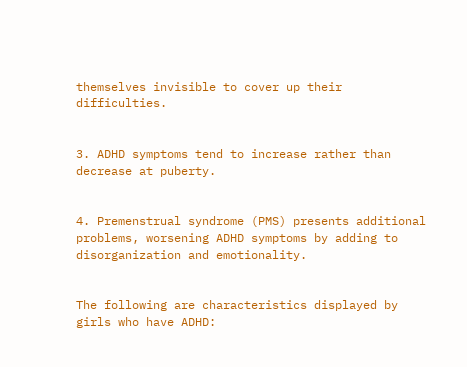themselves invisible to cover up their difficulties.


3. ADHD symptoms tend to increase rather than decrease at puberty.


4. Premenstrual syndrome (PMS) presents additional problems, worsening ADHD symptoms by adding to disorganization and emotionality.


The following are characteristics displayed by girls who have ADHD: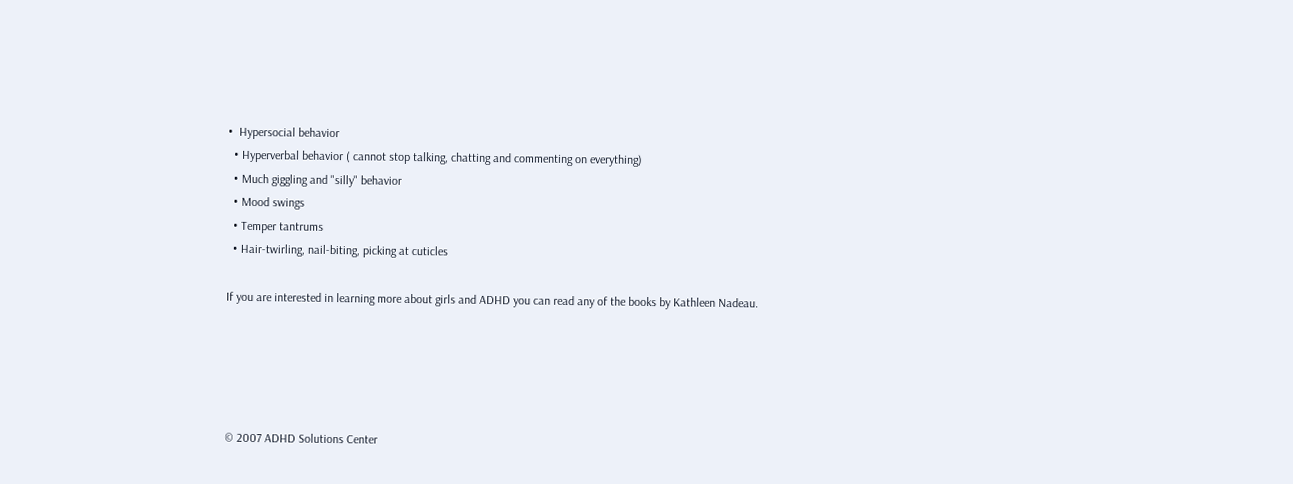•  Hypersocial behavior
  • Hyperverbal behavior ( cannot stop talking, chatting and commenting on everything)
  • Much giggling and "silly" behavior
  • Mood swings
  • Temper tantrums
  • Hair-twirling, nail-biting, picking at cuticles

If you are interested in learning more about girls and ADHD you can read any of the books by Kathleen Nadeau.





© 2007 ADHD Solutions Center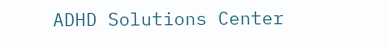ADHD Solutions Center